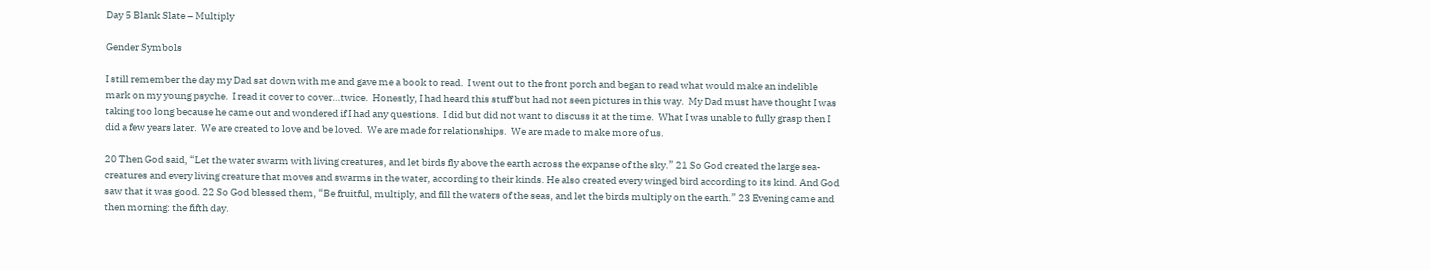Day 5 Blank Slate – Multiply

Gender Symbols

I still remember the day my Dad sat down with me and gave me a book to read.  I went out to the front porch and began to read what would make an indelible mark on my young psyche.  I read it cover to cover…twice.  Honestly, I had heard this stuff but had not seen pictures in this way.  My Dad must have thought I was taking too long because he came out and wondered if I had any questions.  I did but did not want to discuss it at the time.  What I was unable to fully grasp then I did a few years later.  We are created to love and be loved.  We are made for relationships.  We are made to make more of us.

20 Then God said, “Let the water swarm with living creatures, and let birds fly above the earth across the expanse of the sky.” 21 So God created the large sea-creatures and every living creature that moves and swarms in the water, according to their kinds. He also created every winged bird according to its kind. And God saw that it was good. 22 So God blessed them, “Be fruitful, multiply, and fill the waters of the seas, and let the birds multiply on the earth.” 23 Evening came and then morning: the fifth day.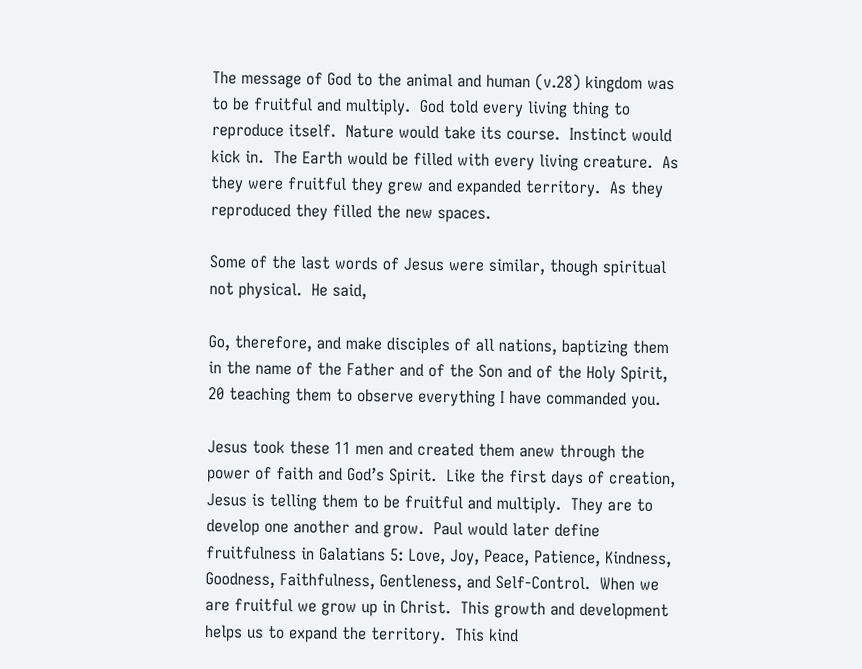The message of God to the animal and human (v.28) kingdom was to be fruitful and multiply.  God told every living thing to reproduce itself.  Nature would take its course.  Instinct would kick in.  The Earth would be filled with every living creature.  As they were fruitful they grew and expanded territory.  As they reproduced they filled the new spaces.

Some of the last words of Jesus were similar, though spiritual not physical.  He said,

Go, therefore, and make disciples of all nations, baptizing them in the name of the Father and of the Son and of the Holy Spirit, 20 teaching them to observe everything I have commanded you.

Jesus took these 11 men and created them anew through the power of faith and God’s Spirit.  Like the first days of creation, Jesus is telling them to be fruitful and multiply.  They are to develop one another and grow.  Paul would later define fruitfulness in Galatians 5: Love, Joy, Peace, Patience, Kindness, Goodness, Faithfulness, Gentleness, and Self-Control.  When we are fruitful we grow up in Christ.  This growth and development helps us to expand the territory.  This kind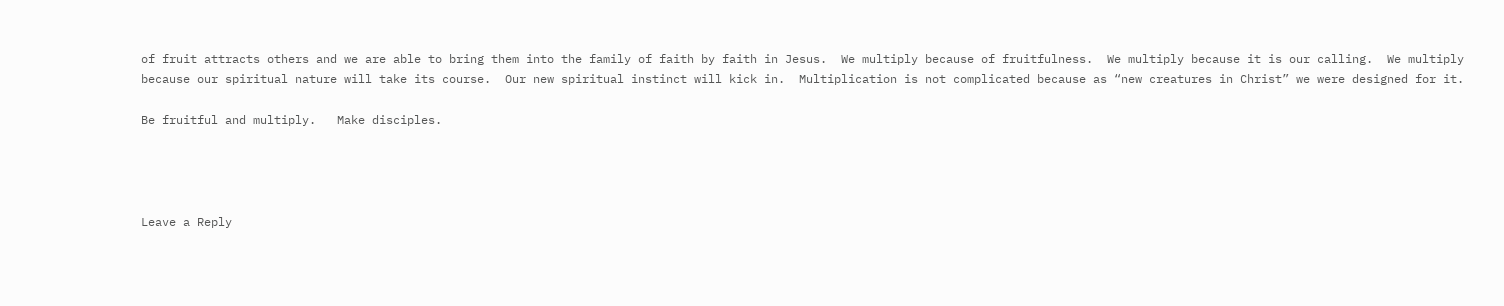of fruit attracts others and we are able to bring them into the family of faith by faith in Jesus.  We multiply because of fruitfulness.  We multiply because it is our calling.  We multiply because our spiritual nature will take its course.  Our new spiritual instinct will kick in.  Multiplication is not complicated because as “new creatures in Christ” we were designed for it.

Be fruitful and multiply.   Make disciples.




Leave a Reply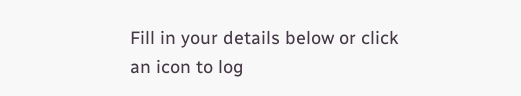Fill in your details below or click an icon to log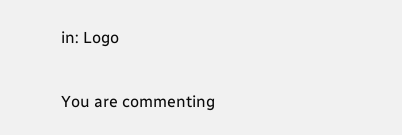in: Logo

You are commenting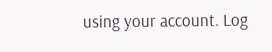using your account. Log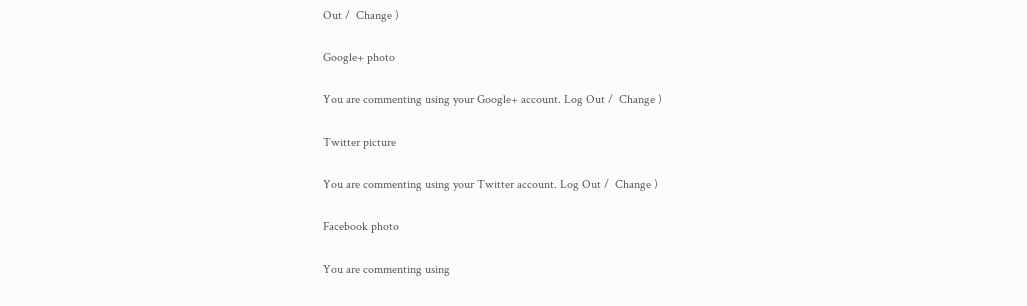Out /  Change )

Google+ photo

You are commenting using your Google+ account. Log Out /  Change )

Twitter picture

You are commenting using your Twitter account. Log Out /  Change )

Facebook photo

You are commenting using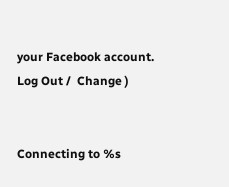your Facebook account. Log Out /  Change )


Connecting to %s